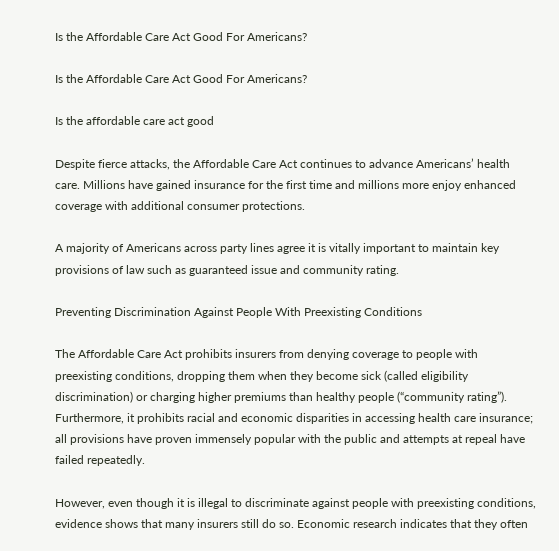Is the Affordable Care Act Good For Americans?

Is the Affordable Care Act Good For Americans?

Is the affordable care act good

Despite fierce attacks, the Affordable Care Act continues to advance Americans’ health care. Millions have gained insurance for the first time and millions more enjoy enhanced coverage with additional consumer protections.

A majority of Americans across party lines agree it is vitally important to maintain key provisions of law such as guaranteed issue and community rating.

Preventing Discrimination Against People With Preexisting Conditions

The Affordable Care Act prohibits insurers from denying coverage to people with preexisting conditions, dropping them when they become sick (called eligibility discrimination) or charging higher premiums than healthy people (“community rating”). Furthermore, it prohibits racial and economic disparities in accessing health care insurance; all provisions have proven immensely popular with the public and attempts at repeal have failed repeatedly.

However, even though it is illegal to discriminate against people with preexisting conditions, evidence shows that many insurers still do so. Economic research indicates that they often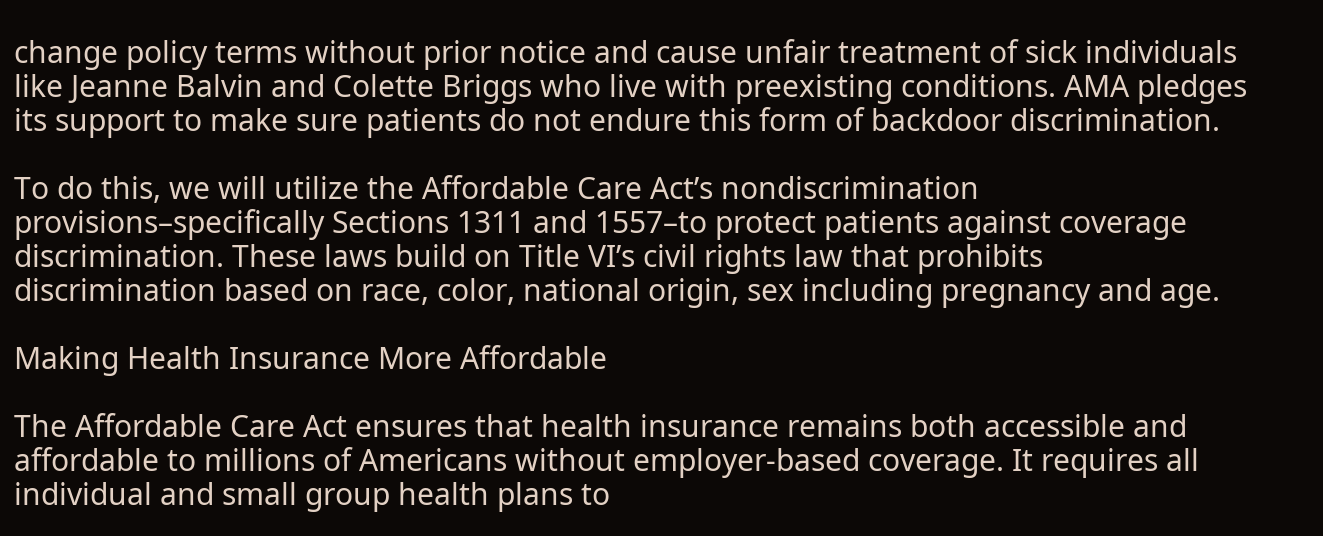change policy terms without prior notice and cause unfair treatment of sick individuals like Jeanne Balvin and Colette Briggs who live with preexisting conditions. AMA pledges its support to make sure patients do not endure this form of backdoor discrimination.

To do this, we will utilize the Affordable Care Act’s nondiscrimination provisions–specifically Sections 1311 and 1557–to protect patients against coverage discrimination. These laws build on Title VI’s civil rights law that prohibits discrimination based on race, color, national origin, sex including pregnancy and age.

Making Health Insurance More Affordable

The Affordable Care Act ensures that health insurance remains both accessible and affordable to millions of Americans without employer-based coverage. It requires all individual and small group health plans to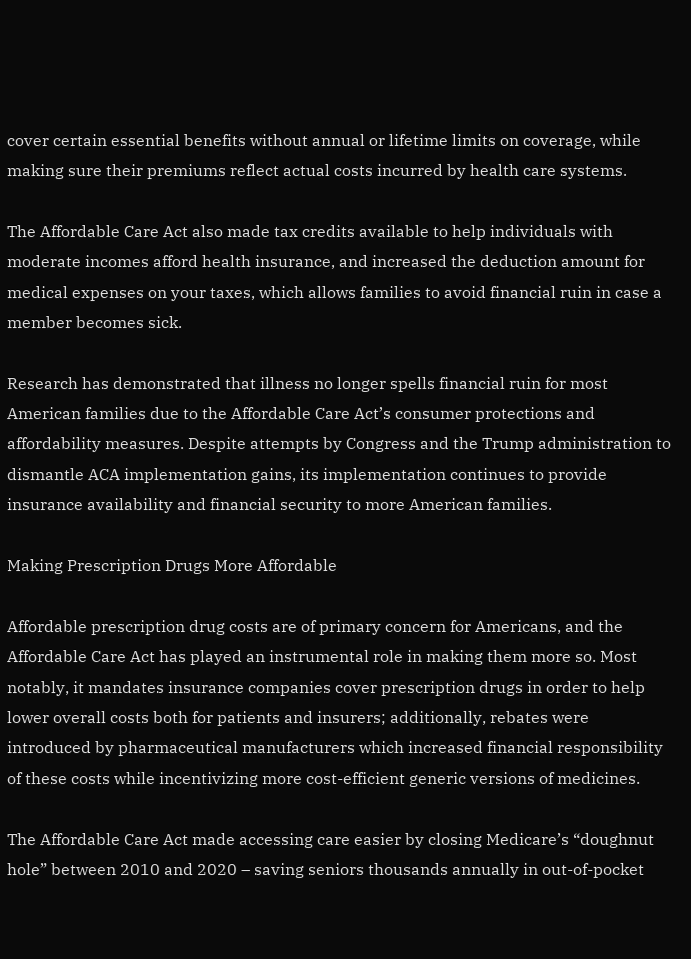cover certain essential benefits without annual or lifetime limits on coverage, while making sure their premiums reflect actual costs incurred by health care systems.

The Affordable Care Act also made tax credits available to help individuals with moderate incomes afford health insurance, and increased the deduction amount for medical expenses on your taxes, which allows families to avoid financial ruin in case a member becomes sick.

Research has demonstrated that illness no longer spells financial ruin for most American families due to the Affordable Care Act’s consumer protections and affordability measures. Despite attempts by Congress and the Trump administration to dismantle ACA implementation gains, its implementation continues to provide insurance availability and financial security to more American families.

Making Prescription Drugs More Affordable

Affordable prescription drug costs are of primary concern for Americans, and the Affordable Care Act has played an instrumental role in making them more so. Most notably, it mandates insurance companies cover prescription drugs in order to help lower overall costs both for patients and insurers; additionally, rebates were introduced by pharmaceutical manufacturers which increased financial responsibility of these costs while incentivizing more cost-efficient generic versions of medicines.

The Affordable Care Act made accessing care easier by closing Medicare’s “doughnut hole” between 2010 and 2020 – saving seniors thousands annually in out-of-pocket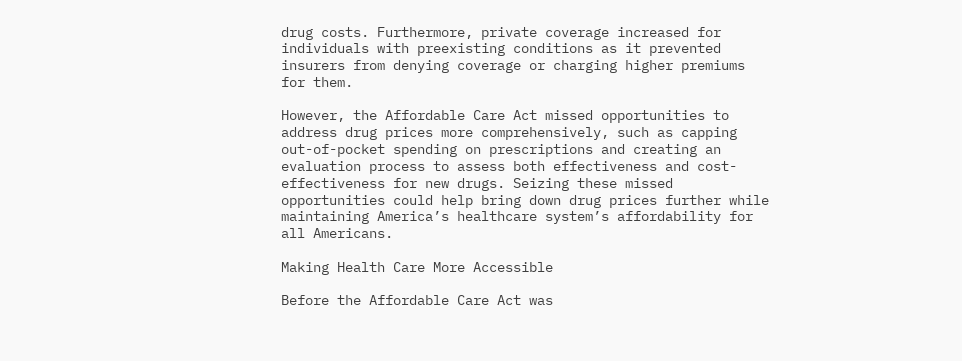drug costs. Furthermore, private coverage increased for individuals with preexisting conditions as it prevented insurers from denying coverage or charging higher premiums for them.

However, the Affordable Care Act missed opportunities to address drug prices more comprehensively, such as capping out-of-pocket spending on prescriptions and creating an evaluation process to assess both effectiveness and cost-effectiveness for new drugs. Seizing these missed opportunities could help bring down drug prices further while maintaining America’s healthcare system’s affordability for all Americans.

Making Health Care More Accessible

Before the Affordable Care Act was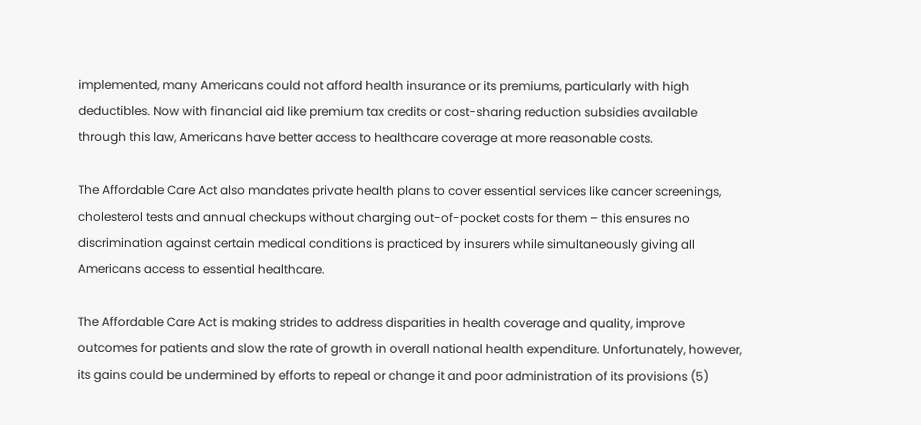implemented, many Americans could not afford health insurance or its premiums, particularly with high deductibles. Now with financial aid like premium tax credits or cost-sharing reduction subsidies available through this law, Americans have better access to healthcare coverage at more reasonable costs.

The Affordable Care Act also mandates private health plans to cover essential services like cancer screenings, cholesterol tests and annual checkups without charging out-of-pocket costs for them – this ensures no discrimination against certain medical conditions is practiced by insurers while simultaneously giving all Americans access to essential healthcare.

The Affordable Care Act is making strides to address disparities in health coverage and quality, improve outcomes for patients and slow the rate of growth in overall national health expenditure. Unfortunately, however, its gains could be undermined by efforts to repeal or change it and poor administration of its provisions (5)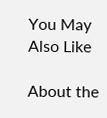You May Also Like

About the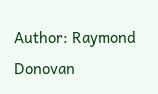Author: Raymond Donovan